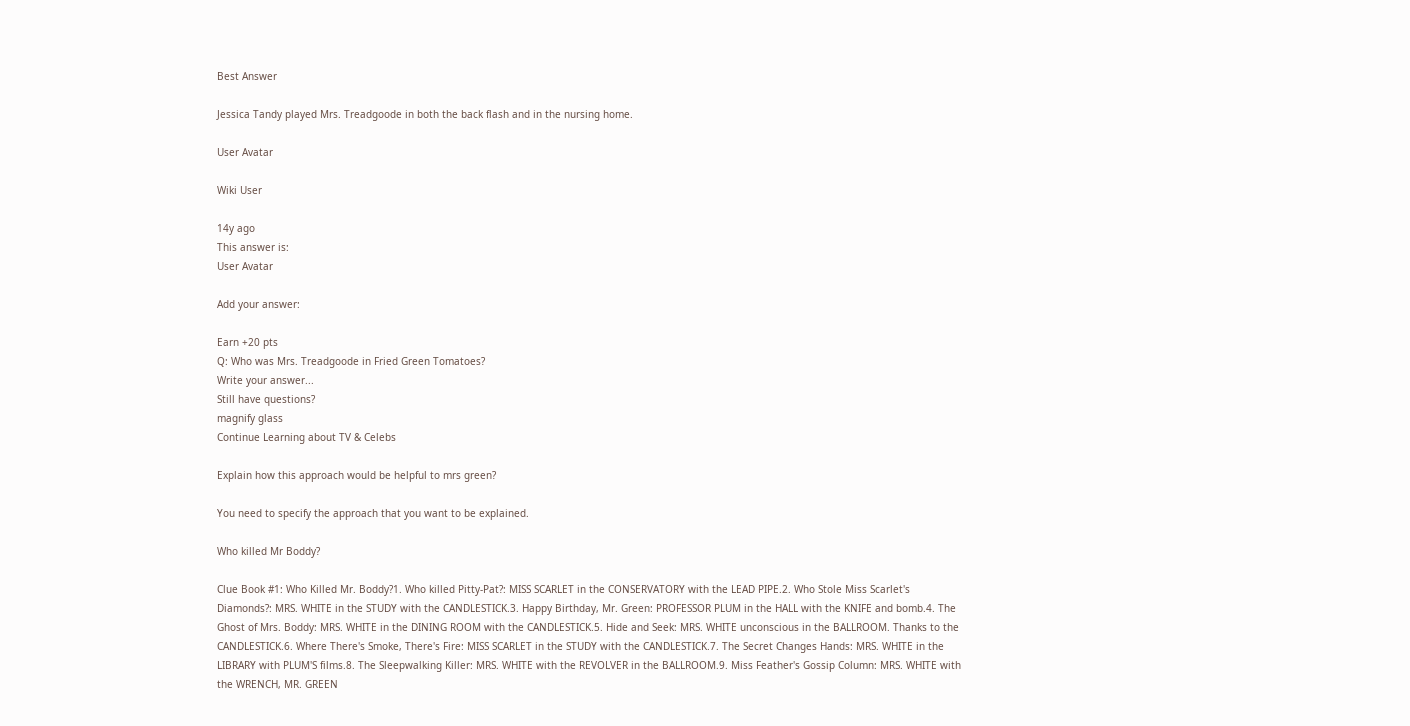Best Answer

Jessica Tandy played Mrs. Treadgoode in both the back flash and in the nursing home.

User Avatar

Wiki User

14y ago
This answer is:
User Avatar

Add your answer:

Earn +20 pts
Q: Who was Mrs. Treadgoode in Fried Green Tomatoes?
Write your answer...
Still have questions?
magnify glass
Continue Learning about TV & Celebs

Explain how this approach would be helpful to mrs green?

You need to specify the approach that you want to be explained.

Who killed Mr Boddy?

Clue Book #1: Who Killed Mr. Boddy?1. Who killed Pitty-Pat?: MISS SCARLET in the CONSERVATORY with the LEAD PIPE.2. Who Stole Miss Scarlet's Diamonds?: MRS. WHITE in the STUDY with the CANDLESTICK.3. Happy Birthday, Mr. Green: PROFESSOR PLUM in the HALL with the KNIFE and bomb.4. The Ghost of Mrs. Boddy: MRS. WHITE in the DINING ROOM with the CANDLESTICK.5. Hide and Seek: MRS. WHITE unconscious in the BALLROOM. Thanks to the CANDLESTICK.6. Where There's Smoke, There's Fire: MISS SCARLET in the STUDY with the CANDLESTICK.7. The Secret Changes Hands: MRS. WHITE in the LIBRARY with PLUM'S films.8. The Sleepwalking Killer: MRS. WHITE with the REVOLVER in the BALLROOM.9. Miss Feather's Gossip Column: MRS. WHITE with the WRENCH, MR. GREEN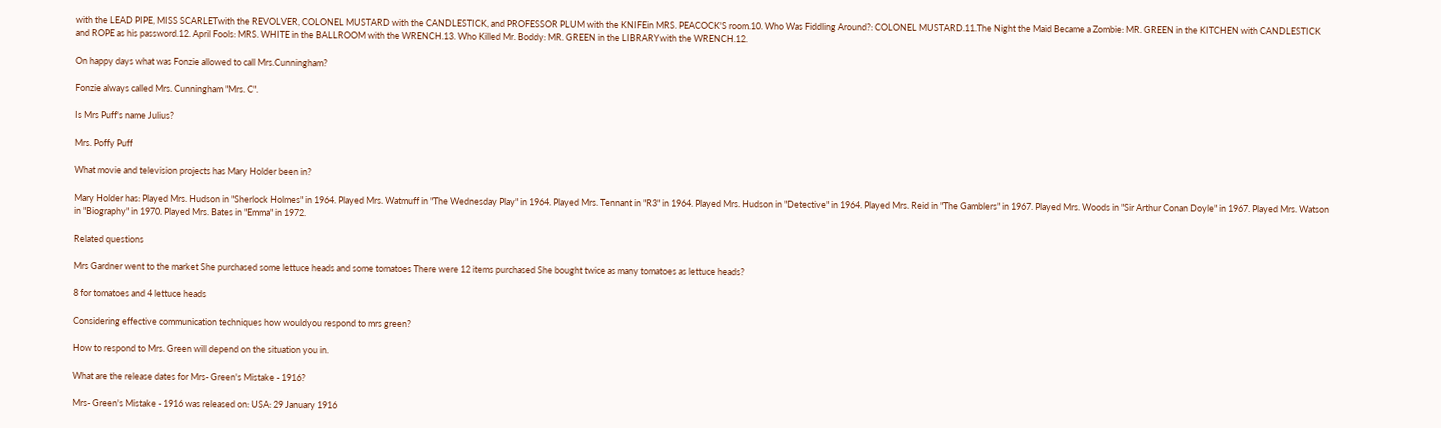with the LEAD PIPE, MISS SCARLETwith the REVOLVER, COLONEL MUSTARD with the CANDLESTICK, and PROFESSOR PLUM with the KNIFEin MRS. PEACOCK'S room.10. Who Was Fiddling Around?: COLONEL MUSTARD.11.The Night the Maid Became a Zombie: MR. GREEN in the KITCHEN with CANDLESTICK and ROPE as his password.12. April Fools: MRS. WHITE in the BALLROOM with the WRENCH.13. Who Killed Mr. Boddy: MR. GREEN in the LIBRARYwith the WRENCH.12.

On happy days what was Fonzie allowed to call Mrs.Cunningham?

Fonzie always called Mrs. Cunningham "Mrs. C".

Is Mrs Puff's name Julius?

Mrs. Poffy Puff

What movie and television projects has Mary Holder been in?

Mary Holder has: Played Mrs. Hudson in "Sherlock Holmes" in 1964. Played Mrs. Watmuff in "The Wednesday Play" in 1964. Played Mrs. Tennant in "R3" in 1964. Played Mrs. Hudson in "Detective" in 1964. Played Mrs. Reid in "The Gamblers" in 1967. Played Mrs. Woods in "Sir Arthur Conan Doyle" in 1967. Played Mrs. Watson in "Biography" in 1970. Played Mrs. Bates in "Emma" in 1972.

Related questions

Mrs Gardner went to the market She purchased some lettuce heads and some tomatoes There were 12 items purchased She bought twice as many tomatoes as lettuce heads?

8 for tomatoes and 4 lettuce heads

Considering effective communication techniques how wouldyou respond to mrs green?

How to respond to Mrs. Green will depend on the situation you in.

What are the release dates for Mrs- Green's Mistake - 1916?

Mrs- Green's Mistake - 1916 was released on: USA: 29 January 1916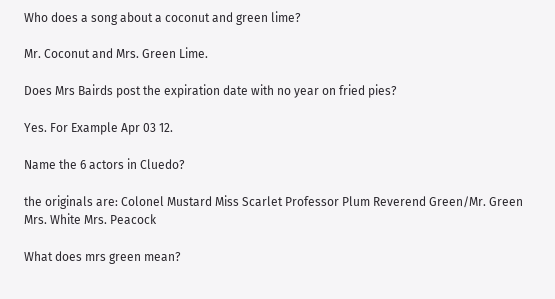Who does a song about a coconut and green lime?

Mr. Coconut and Mrs. Green Lime.

Does Mrs Bairds post the expiration date with no year on fried pies?

Yes. For Example Apr 03 12.

Name the 6 actors in Cluedo?

the originals are: Colonel Mustard Miss Scarlet Professor Plum Reverend Green/Mr. Green Mrs. White Mrs. Peacock

What does mrs green mean?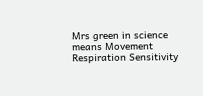Mrs green in science means Movement Respiration Sensitivity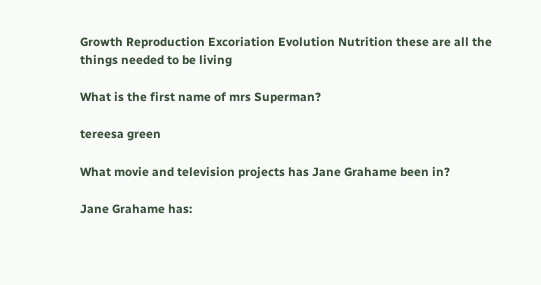Growth Reproduction Excoriation Evolution Nutrition these are all the things needed to be living

What is the first name of mrs Superman?

tereesa green

What movie and television projects has Jane Grahame been in?

Jane Grahame has: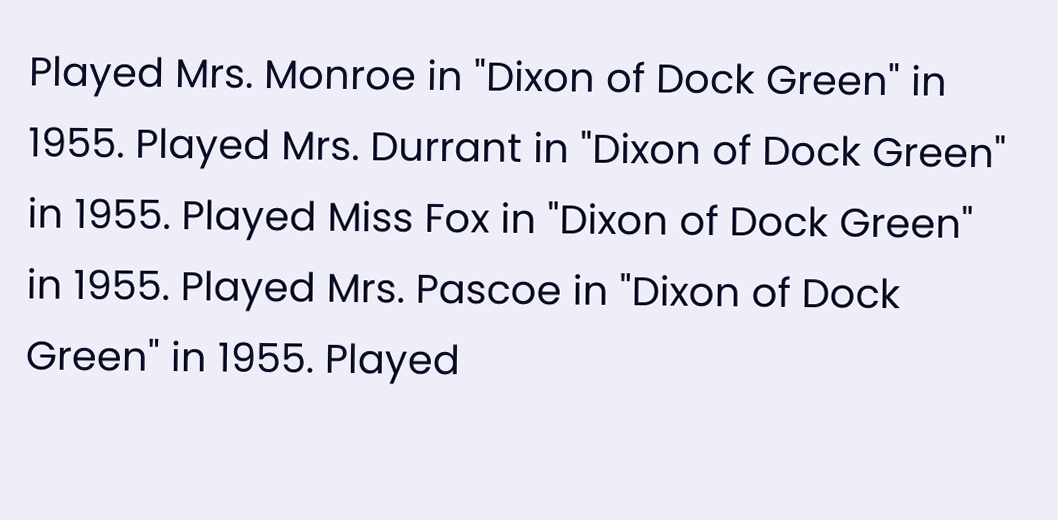Played Mrs. Monroe in "Dixon of Dock Green" in 1955. Played Mrs. Durrant in "Dixon of Dock Green" in 1955. Played Miss Fox in "Dixon of Dock Green" in 1955. Played Mrs. Pascoe in "Dixon of Dock Green" in 1955. Played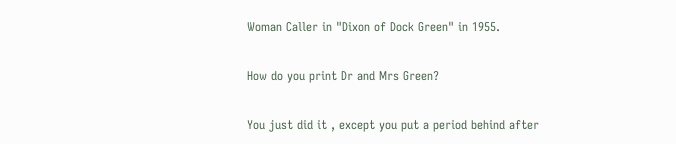Woman Caller in "Dixon of Dock Green" in 1955.

How do you print Dr and Mrs Green?

You just did it , except you put a period behind after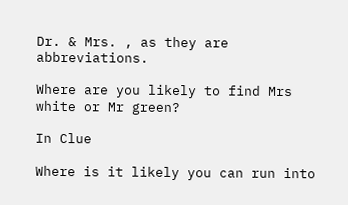Dr. & Mrs. , as they are abbreviations.

Where are you likely to find Mrs white or Mr green?

In Clue

Where is it likely you can run into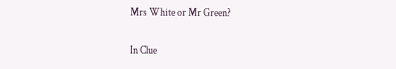Mrs White or Mr Green?

In Clue